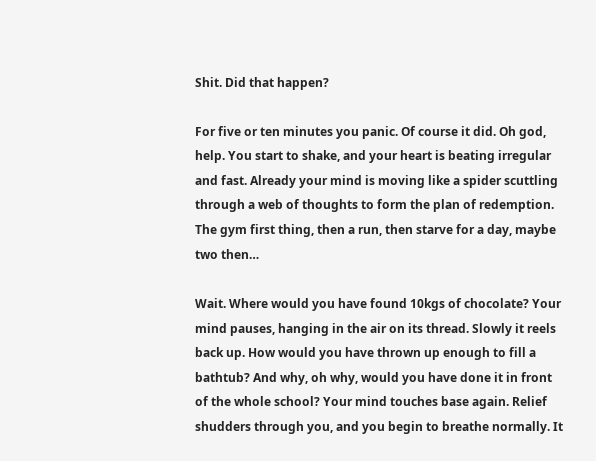Shit. Did that happen?

For five or ten minutes you panic. Of course it did. Oh god, help. You start to shake, and your heart is beating irregular and fast. Already your mind is moving like a spider scuttling through a web of thoughts to form the plan of redemption. The gym first thing, then a run, then starve for a day, maybe two then…

Wait. Where would you have found 10kgs of chocolate? Your mind pauses, hanging in the air on its thread. Slowly it reels back up. How would you have thrown up enough to fill a bathtub? And why, oh why, would you have done it in front of the whole school? Your mind touches base again. Relief shudders through you, and you begin to breathe normally. It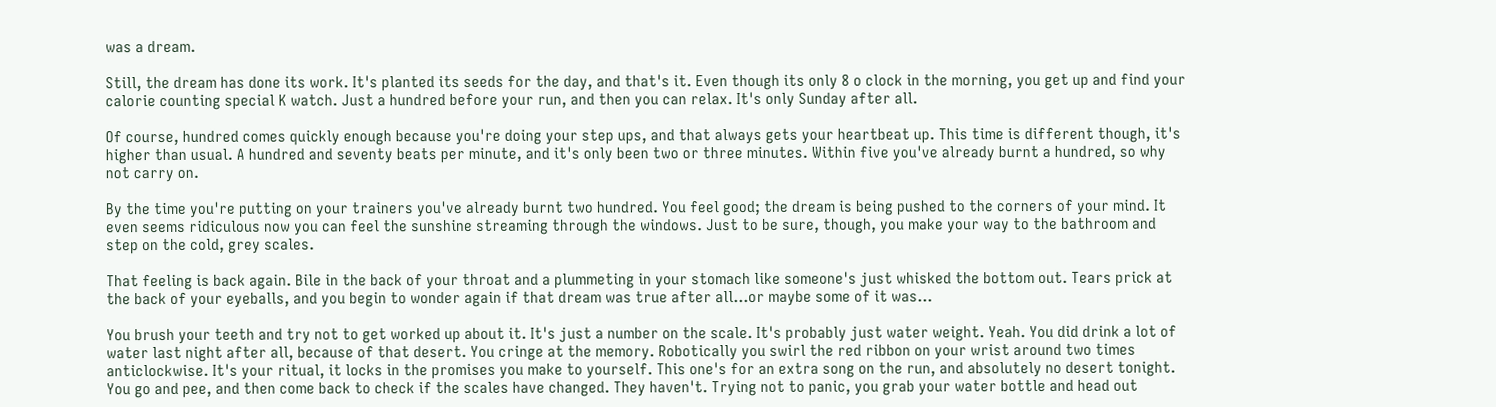was a dream.

Still, the dream has done its work. It's planted its seeds for the day, and that's it. Even though its only 8 o clock in the morning, you get up and find your calorie counting special K watch. Just a hundred before your run, and then you can relax. It's only Sunday after all.

Of course, hundred comes quickly enough because you're doing your step ups, and that always gets your heartbeat up. This time is different though, it's higher than usual. A hundred and seventy beats per minute, and it's only been two or three minutes. Within five you've already burnt a hundred, so why not carry on.

By the time you're putting on your trainers you've already burnt two hundred. You feel good; the dream is being pushed to the corners of your mind. It even seems ridiculous now you can feel the sunshine streaming through the windows. Just to be sure, though, you make your way to the bathroom and step on the cold, grey scales.

That feeling is back again. Bile in the back of your throat and a plummeting in your stomach like someone's just whisked the bottom out. Tears prick at the back of your eyeballs, and you begin to wonder again if that dream was true after all…or maybe some of it was…

You brush your teeth and try not to get worked up about it. It's just a number on the scale. It's probably just water weight. Yeah. You did drink a lot of water last night after all, because of that desert. You cringe at the memory. Robotically you swirl the red ribbon on your wrist around two times anticlockwise. It's your ritual, it locks in the promises you make to yourself. This one's for an extra song on the run, and absolutely no desert tonight. You go and pee, and then come back to check if the scales have changed. They haven't. Trying not to panic, you grab your water bottle and head out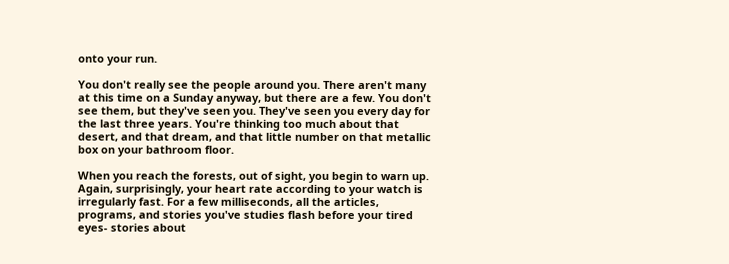onto your run.

You don't really see the people around you. There aren't many at this time on a Sunday anyway, but there are a few. You don't see them, but they've seen you. They've seen you every day for the last three years. You're thinking too much about that desert, and that dream, and that little number on that metallic box on your bathroom floor.

When you reach the forests, out of sight, you begin to warn up. Again, surprisingly, your heart rate according to your watch is irregularly fast. For a few milliseconds, all the articles, programs, and stories you've studies flash before your tired eyes- stories about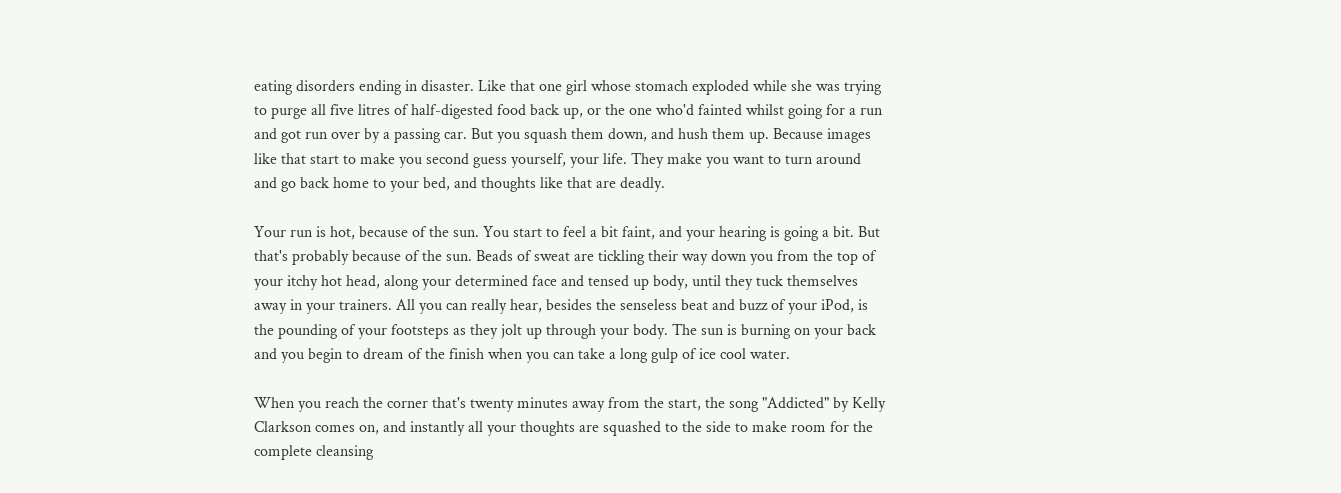eating disorders ending in disaster. Like that one girl whose stomach exploded while she was trying to purge all five litres of half-digested food back up, or the one who'd fainted whilst going for a run and got run over by a passing car. But you squash them down, and hush them up. Because images like that start to make you second guess yourself, your life. They make you want to turn around and go back home to your bed, and thoughts like that are deadly.

Your run is hot, because of the sun. You start to feel a bit faint, and your hearing is going a bit. But that's probably because of the sun. Beads of sweat are tickling their way down you from the top of your itchy hot head, along your determined face and tensed up body, until they tuck themselves away in your trainers. All you can really hear, besides the senseless beat and buzz of your iPod, is the pounding of your footsteps as they jolt up through your body. The sun is burning on your back and you begin to dream of the finish when you can take a long gulp of ice cool water.

When you reach the corner that's twenty minutes away from the start, the song "Addicted" by Kelly Clarkson comes on, and instantly all your thoughts are squashed to the side to make room for the complete cleansing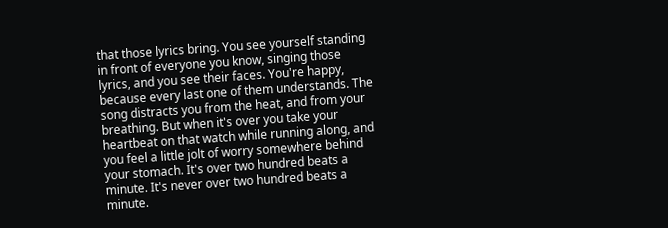that those lyrics bring. You see yourself standing in front of everyone you know, singing those lyrics, and you see their faces. You're happy, because every last one of them understands. The song distracts you from the heat, and from your breathing. But when it's over you take your heartbeat on that watch while running along, and you feel a little jolt of worry somewhere behind your stomach. It's over two hundred beats a minute. It's never over two hundred beats a minute.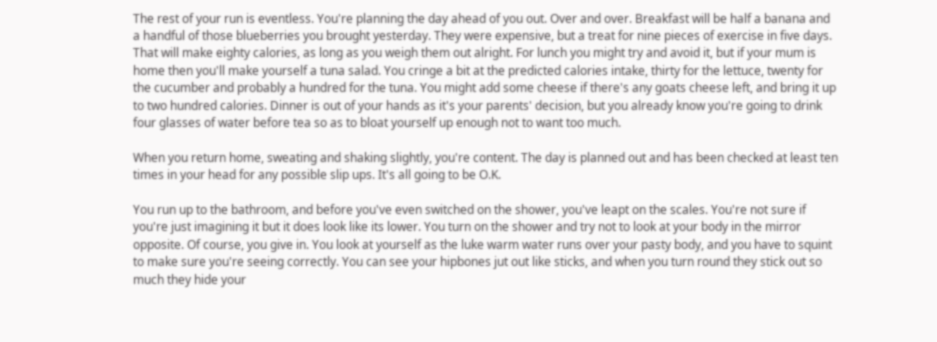The rest of your run is eventless. You're planning the day ahead of you out. Over and over. Breakfast will be half a banana and a handful of those blueberries you brought yesterday. They were expensive, but a treat for nine pieces of exercise in five days. That will make eighty calories, as long as you weigh them out alright. For lunch you might try and avoid it, but if your mum is home then you'll make yourself a tuna salad. You cringe a bit at the predicted calories intake, thirty for the lettuce, twenty for the cucumber and probably a hundred for the tuna. You might add some cheese if there's any goats cheese left, and bring it up to two hundred calories. Dinner is out of your hands as it's your parents' decision, but you already know you're going to drink four glasses of water before tea so as to bloat yourself up enough not to want too much.

When you return home, sweating and shaking slightly, you're content. The day is planned out and has been checked at least ten times in your head for any possible slip ups. It's all going to be O.K.

You run up to the bathroom, and before you've even switched on the shower, you've leapt on the scales. You're not sure if you're just imagining it but it does look like its lower. You turn on the shower and try not to look at your body in the mirror opposite. Of course, you give in. You look at yourself as the luke warm water runs over your pasty body, and you have to squint to make sure you're seeing correctly. You can see your hipbones jut out like sticks, and when you turn round they stick out so much they hide your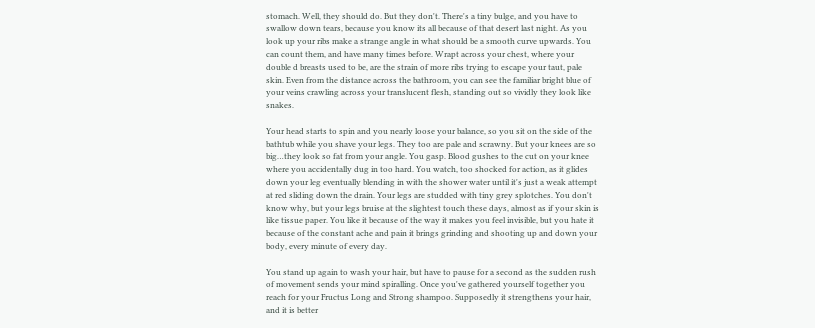stomach. Well, they should do. But they don't. There's a tiny bulge, and you have to swallow down tears, because you know its all because of that desert last night. As you look up your ribs make a strange angle in what should be a smooth curve upwards. You can count them, and have many times before. Wrapt across your chest, where your double d breasts used to be, are the strain of more ribs trying to escape your taut, pale skin. Even from the distance across the bathroom, you can see the familiar bright blue of your veins crawling across your translucent flesh, standing out so vividly they look like snakes.

Your head starts to spin and you nearly loose your balance, so you sit on the side of the bathtub while you shave your legs. They too are pale and scrawny. But your knees are so big…they look so fat from your angle. You gasp. Blood gushes to the cut on your knee where you accidentally dug in too hard. You watch, too shocked for action, as it glides down your leg eventually blending in with the shower water until it's just a weak attempt at red sliding down the drain. Your legs are studded with tiny grey splotches. You don't know why, but your legs bruise at the slightest touch these days, almost as if your skin is like tissue paper. You like it because of the way it makes you feel invisible, but you hate it because of the constant ache and pain it brings grinding and shooting up and down your body, every minute of every day.

You stand up again to wash your hair, but have to pause for a second as the sudden rush of movement sends your mind spiralling. Once you've gathered yourself together you reach for your Fructus Long and Strong shampoo. Supposedly it strengthens your hair, and it is better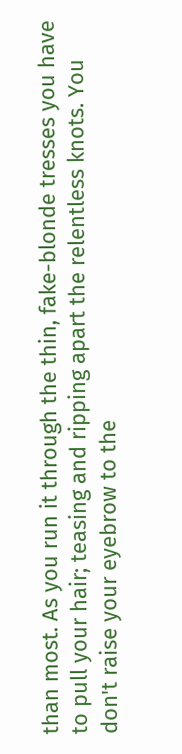than most. As you run it through the thin, fake-blonde tresses you have to pull your hair; teasing and ripping apart the relentless knots. You don't raise your eyebrow to the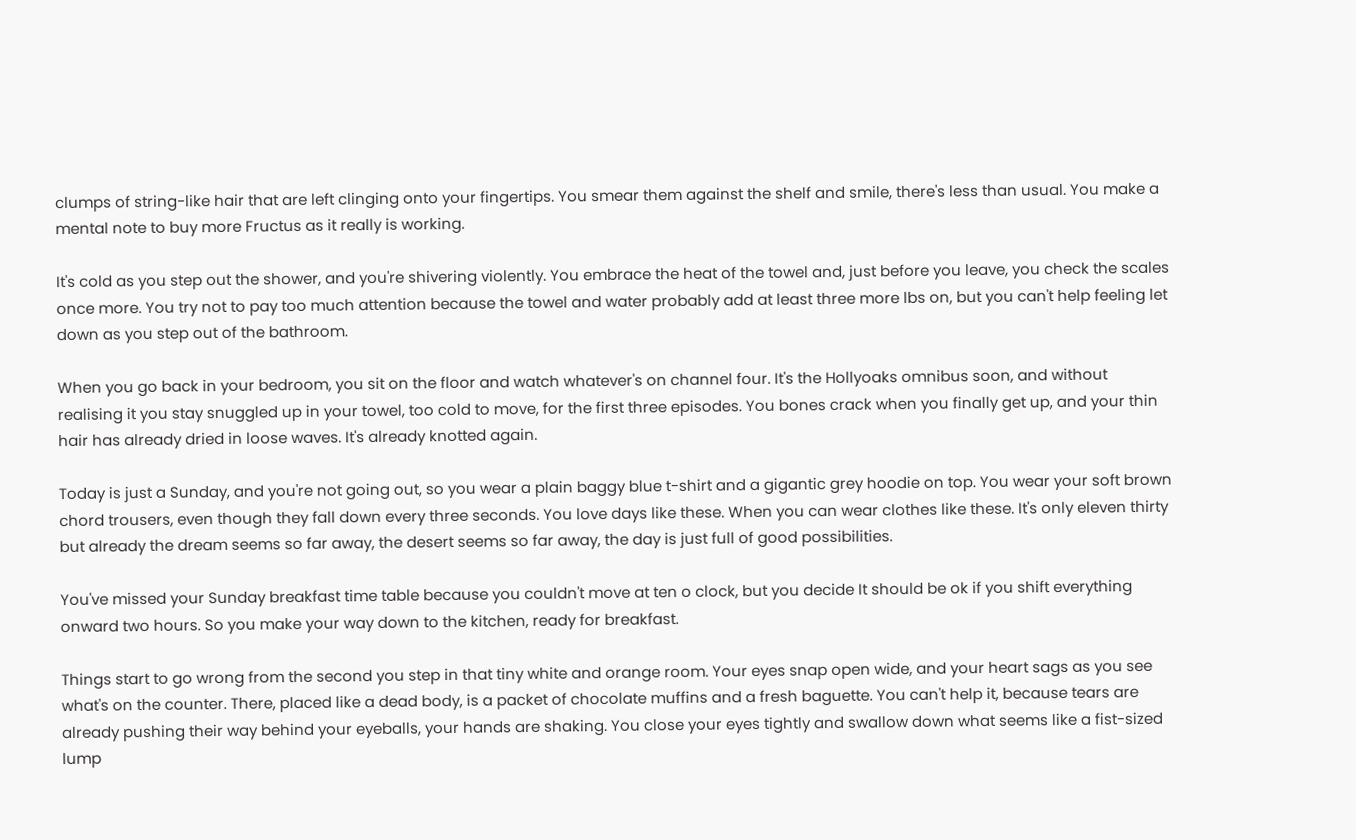clumps of string-like hair that are left clinging onto your fingertips. You smear them against the shelf and smile, there's less than usual. You make a mental note to buy more Fructus as it really is working.

It's cold as you step out the shower, and you're shivering violently. You embrace the heat of the towel and, just before you leave, you check the scales once more. You try not to pay too much attention because the towel and water probably add at least three more lbs on, but you can't help feeling let down as you step out of the bathroom.

When you go back in your bedroom, you sit on the floor and watch whatever's on channel four. It's the Hollyoaks omnibus soon, and without realising it you stay snuggled up in your towel, too cold to move, for the first three episodes. You bones crack when you finally get up, and your thin hair has already dried in loose waves. It's already knotted again.

Today is just a Sunday, and you're not going out, so you wear a plain baggy blue t-shirt and a gigantic grey hoodie on top. You wear your soft brown chord trousers, even though they fall down every three seconds. You love days like these. When you can wear clothes like these. It's only eleven thirty but already the dream seems so far away, the desert seems so far away, the day is just full of good possibilities.

You've missed your Sunday breakfast time table because you couldn't move at ten o clock, but you decide It should be ok if you shift everything onward two hours. So you make your way down to the kitchen, ready for breakfast.

Things start to go wrong from the second you step in that tiny white and orange room. Your eyes snap open wide, and your heart sags as you see what's on the counter. There, placed like a dead body, is a packet of chocolate muffins and a fresh baguette. You can't help it, because tears are already pushing their way behind your eyeballs, your hands are shaking. You close your eyes tightly and swallow down what seems like a fist-sized lump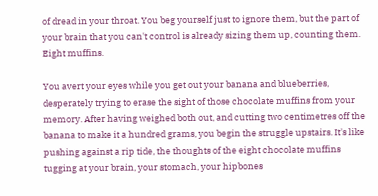of dread in your throat. You beg yourself just to ignore them, but the part of your brain that you can't control is already sizing them up, counting them. Eight muffins.

You avert your eyes while you get out your banana and blueberries, desperately trying to erase the sight of those chocolate muffins from your memory. After having weighed both out, and cutting two centimetres off the banana to make it a hundred grams, you begin the struggle upstairs. It's like pushing against a rip tide, the thoughts of the eight chocolate muffins tugging at your brain, your stomach, your hipbones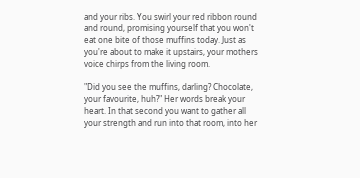and your ribs. You swirl your red ribbon round and round, promising yourself that you won't eat one bite of those muffins today. Just as you're about to make it upstairs, your mothers voice chirps from the living room.

"Did you see the muffins, darling? Chocolate, your favourite, huh?" Her words break your heart. In that second you want to gather all your strength and run into that room, into her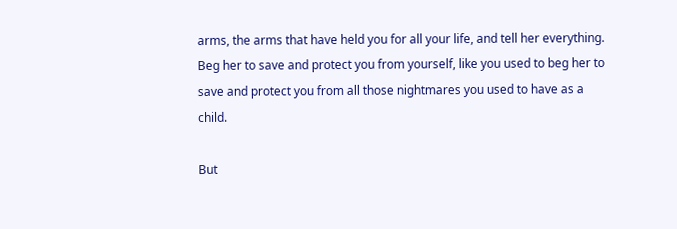arms, the arms that have held you for all your life, and tell her everything. Beg her to save and protect you from yourself, like you used to beg her to save and protect you from all those nightmares you used to have as a child.

But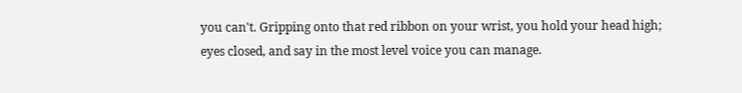you can't. Gripping onto that red ribbon on your wrist, you hold your head high; eyes closed, and say in the most level voice you can manage.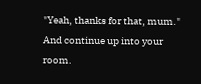"Yeah, thanks for that, mum." And continue up into your room.